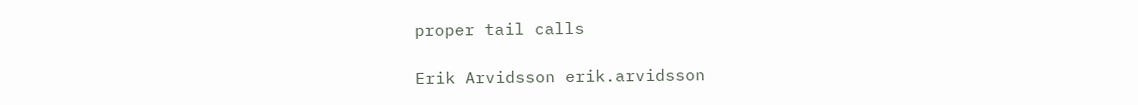proper tail calls

Erik Arvidsson erik.arvidsson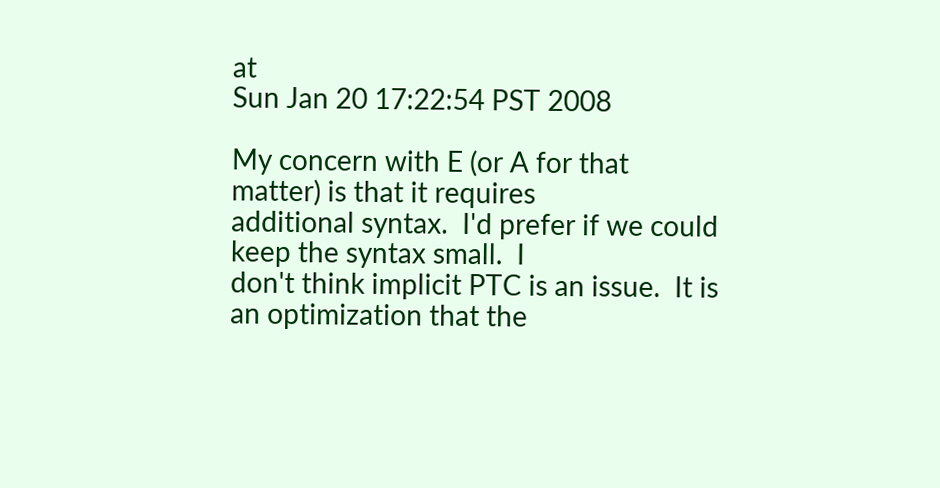at
Sun Jan 20 17:22:54 PST 2008

My concern with E (or A for that matter) is that it requires
additional syntax.  I'd prefer if we could keep the syntax small.  I
don't think implicit PTC is an issue.  It is an optimization that the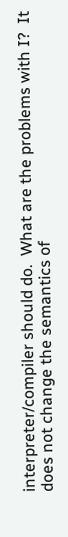interpreter/compiler should do.  What are the problems with I?  It
does not change the semantics of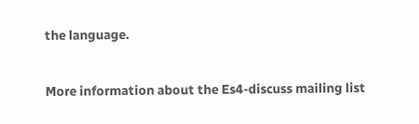the language.


More information about the Es4-discuss mailing list